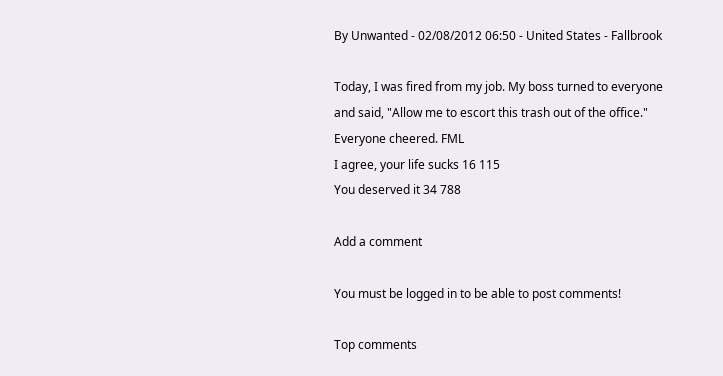By Unwanted - 02/08/2012 06:50 - United States - Fallbrook

Today, I was fired from my job. My boss turned to everyone and said, "Allow me to escort this trash out of the office." Everyone cheered. FML
I agree, your life sucks 16 115
You deserved it 34 788

Add a comment

You must be logged in to be able to post comments!

Top comments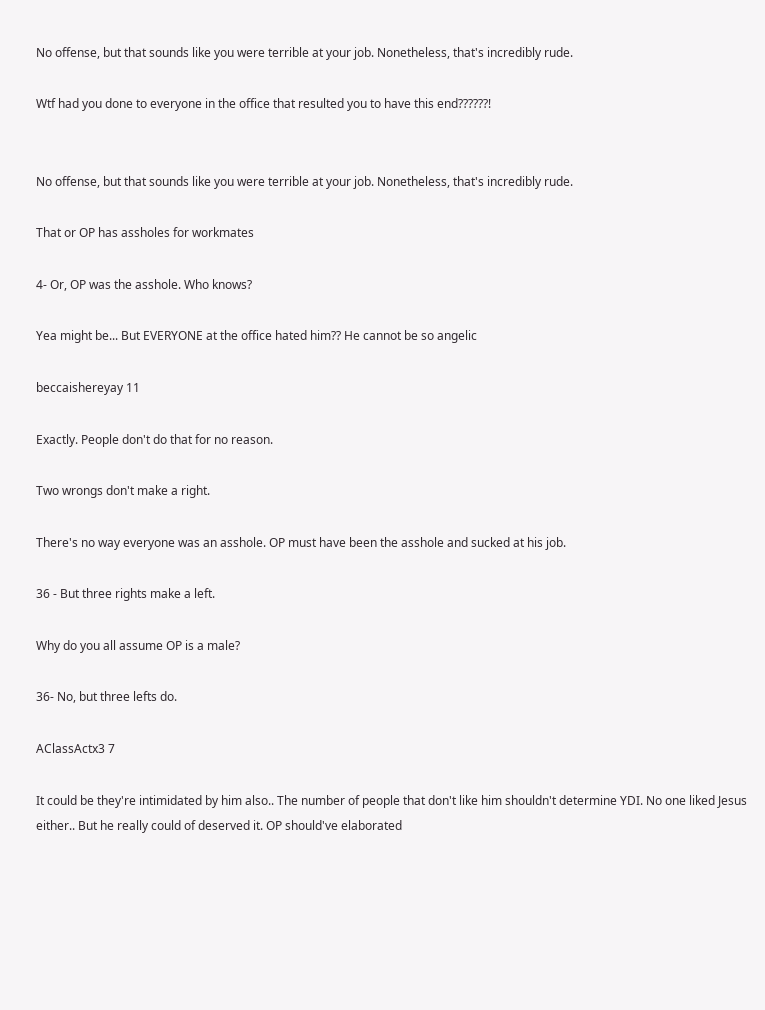No offense, but that sounds like you were terrible at your job. Nonetheless, that's incredibly rude.

Wtf had you done to everyone in the office that resulted you to have this end??????!


No offense, but that sounds like you were terrible at your job. Nonetheless, that's incredibly rude.

That or OP has assholes for workmates

4- Or, OP was the asshole. Who knows?

Yea might be... But EVERYONE at the office hated him?? He cannot be so angelic

beccaishereyay 11

Exactly. People don't do that for no reason.

Two wrongs don't make a right.

There's no way everyone was an asshole. OP must have been the asshole and sucked at his job.

36 - But three rights make a left.

Why do you all assume OP is a male?

36- No, but three lefts do.

AClassActx3 7

It could be they're intimidated by him also.. The number of people that don't like him shouldn't determine YDI. No one liked Jesus either.. But he really could of deserved it. OP should've elaborated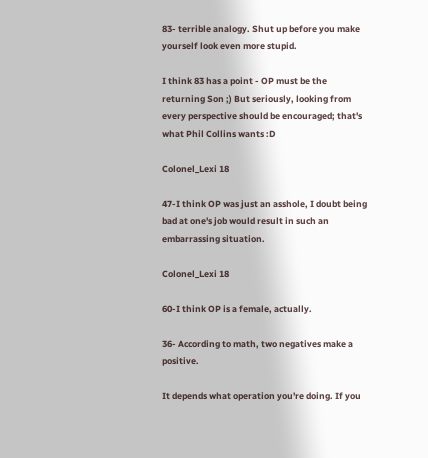83- terrible analogy. Shut up before you make yourself look even more stupid.

I think 83 has a point - OP must be the returning Son ;) But seriously, looking from every perspective should be encouraged; that's what Phil Collins wants :D

Colonel_Lexi 18

47-I think OP was just an asshole, I doubt being bad at one's job would result in such an embarrassing situation.

Colonel_Lexi 18

60-I think OP is a female, actually.

36- According to math, two negatives make a positive.

It depends what operation you're doing. If you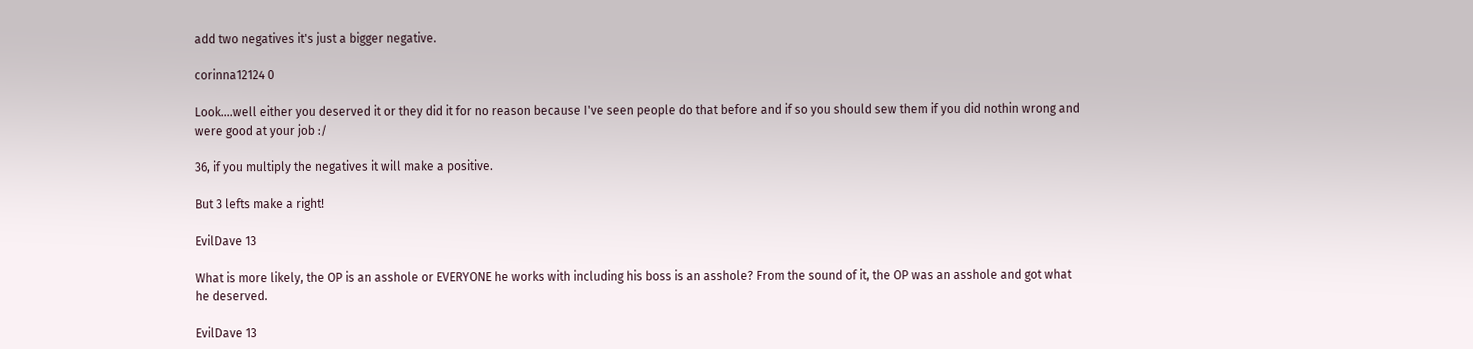add two negatives it's just a bigger negative.

corinna12124 0

Look....well either you deserved it or they did it for no reason because I've seen people do that before and if so you should sew them if you did nothin wrong and were good at your job :/

36, if you multiply the negatives it will make a positive.

But 3 lefts make a right!

EvilDave 13

What is more likely, the OP is an asshole or EVERYONE he works with including his boss is an asshole? From the sound of it, the OP was an asshole and got what he deserved.

EvilDave 13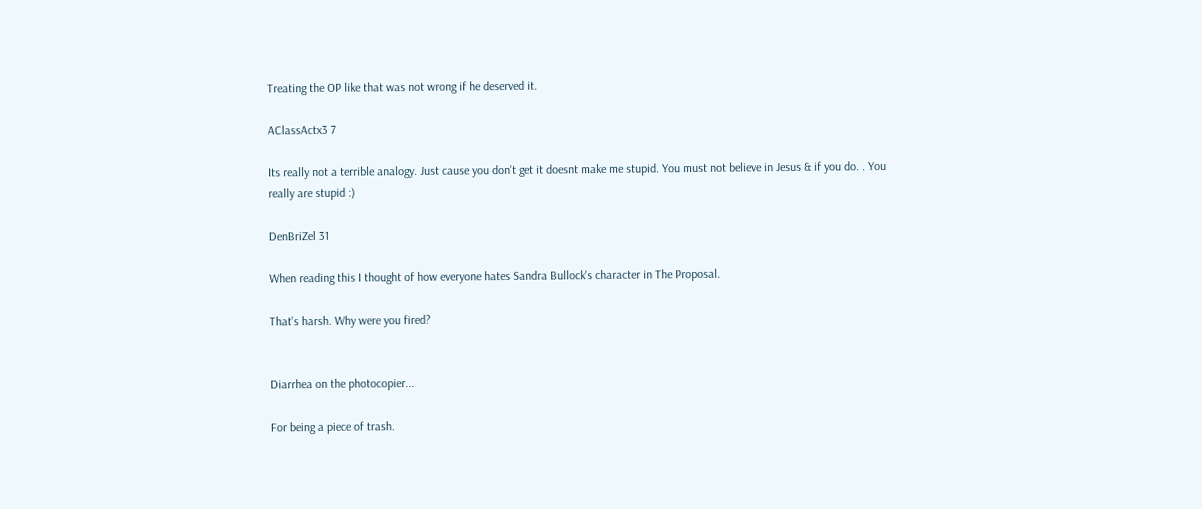Treating the OP like that was not wrong if he deserved it.

AClassActx3 7

Its really not a terrible analogy. Just cause you don't get it doesnt make me stupid. You must not believe in Jesus & if you do. . You really are stupid :)

DenBriZel 31

When reading this I thought of how everyone hates Sandra Bullock's character in The Proposal.

That's harsh. Why were you fired?


Diarrhea on the photocopier...

For being a piece of trash.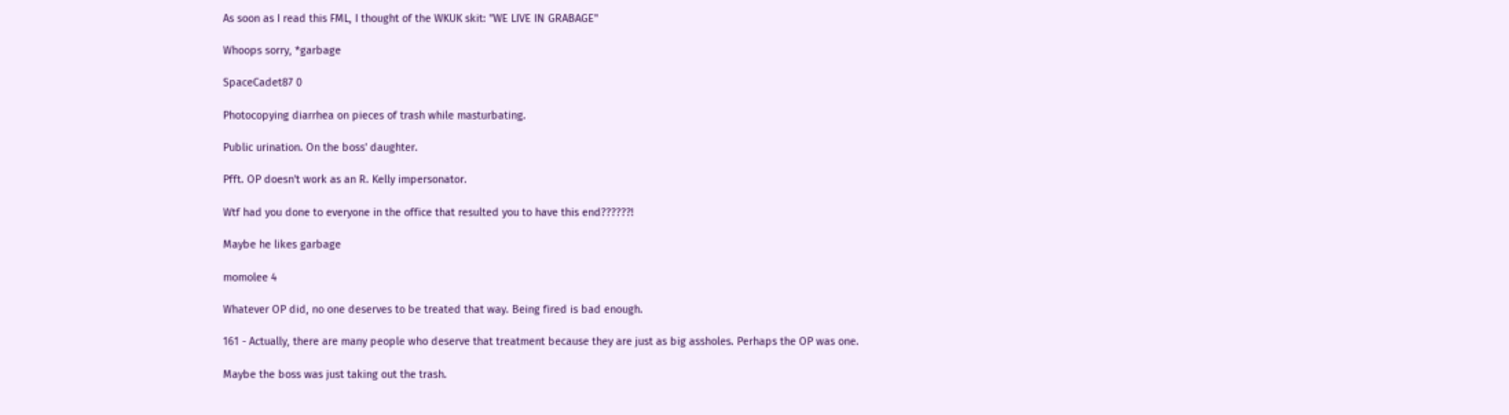As soon as I read this FML, I thought of the WKUK skit: "WE LIVE IN GRABAGE"

Whoops sorry, *garbage

SpaceCadet87 0

Photocopying diarrhea on pieces of trash while masturbating.

Public urination. On the boss' daughter.

Pfft. OP doesn't work as an R. Kelly impersonator.

Wtf had you done to everyone in the office that resulted you to have this end??????!

Maybe he likes garbage

momolee 4

Whatever OP did, no one deserves to be treated that way. Being fired is bad enough.

161 - Actually, there are many people who deserve that treatment because they are just as big assholes. Perhaps the OP was one.

Maybe the boss was just taking out the trash.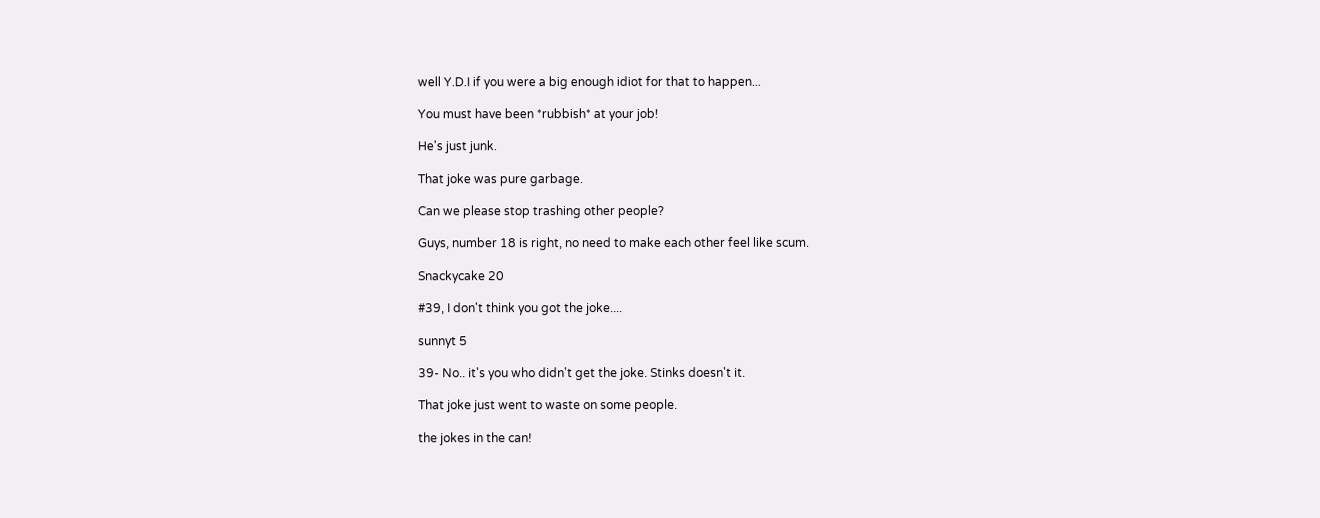well Y.D.I if you were a big enough idiot for that to happen...

You must have been *rubbish* at your job!

He's just junk.

That joke was pure garbage.

Can we please stop trashing other people?

Guys, number 18 is right, no need to make each other feel like scum.

Snackycake 20

#39, I don't think you got the joke....

sunnyt 5

39- No.. it's you who didn't get the joke. Stinks doesn't it.

That joke just went to waste on some people.

the jokes in the can!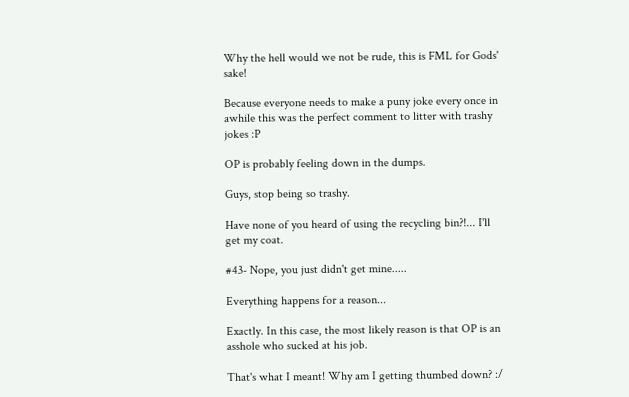Why the hell would we not be rude, this is FML for Gods' sake!

Because everyone needs to make a puny joke every once in awhile this was the perfect comment to litter with trashy jokes :P

OP is probably feeling down in the dumps.

Guys, stop being so trashy.

Have none of you heard of using the recycling bin?!... I'll get my coat.

#43- Nope, you just didn't get mine.....

Everything happens for a reason...

Exactly. In this case, the most likely reason is that OP is an asshole who sucked at his job.

That's what I meant! Why am I getting thumbed down? :/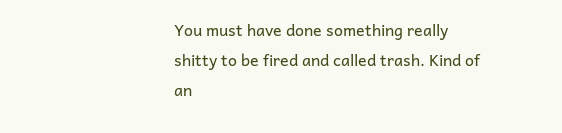You must have done something really shitty to be fired and called trash. Kind of an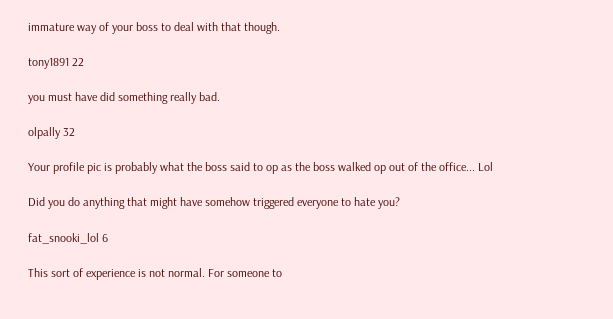immature way of your boss to deal with that though.

tony1891 22

you must have did something really bad.

olpally 32

Your profile pic is probably what the boss said to op as the boss walked op out of the office... Lol

Did you do anything that might have somehow triggered everyone to hate you?

fat_snooki_lol 6

This sort of experience is not normal. For someone to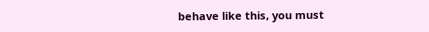behave like this, you must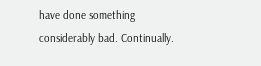have done something considerably bad. Continually.